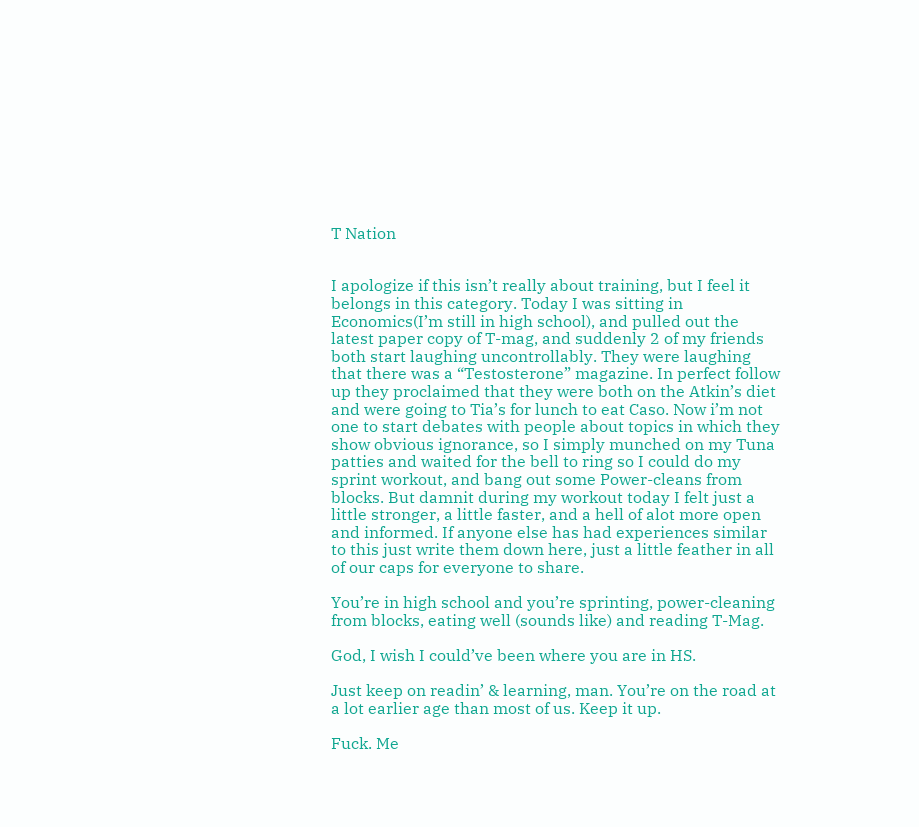T Nation


I apologize if this isn’t really about training, but I feel it belongs in this category. Today I was sitting in Economics(I’m still in high school), and pulled out the latest paper copy of T-mag, and suddenly 2 of my friends both start laughing uncontrollably. They were laughing that there was a “Testosterone” magazine. In perfect follow up they proclaimed that they were both on the Atkin’s diet and were going to Tia’s for lunch to eat Caso. Now i’m not one to start debates with people about topics in which they show obvious ignorance, so I simply munched on my Tuna patties and waited for the bell to ring so I could do my sprint workout, and bang out some Power-cleans from blocks. But damnit during my workout today I felt just a little stronger, a little faster, and a hell of alot more open and informed. If anyone else has had experiences similar to this just write them down here, just a little feather in all of our caps for everyone to share.

You’re in high school and you’re sprinting, power-cleaning from blocks, eating well (sounds like) and reading T-Mag.

God, I wish I could’ve been where you are in HS.

Just keep on readin’ & learning, man. You’re on the road at a lot earlier age than most of us. Keep it up.

Fuck. Me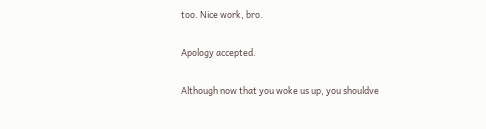too. Nice work, bro.

Apology accepted.

Although now that you woke us up, you shouldve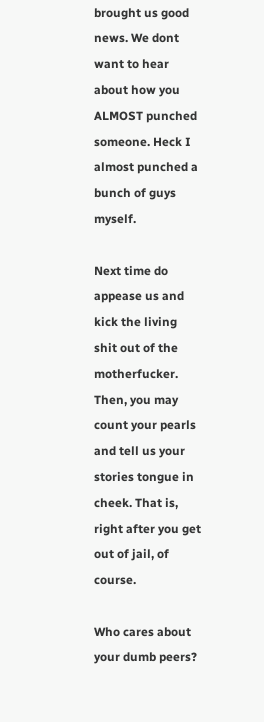brought us good news. We dont want to hear about how you ALMOST punched someone. Heck I almost punched a bunch of guys myself.

Next time do appease us and kick the living shit out of the motherfucker. Then, you may count your pearls and tell us your stories tongue in cheek. That is, right after you get out of jail, of course.

Who cares about your dumb peers?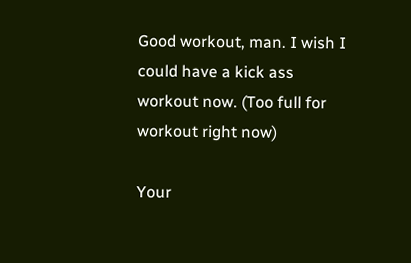Good workout, man. I wish I could have a kick ass workout now. (Too full for workout right now)

Your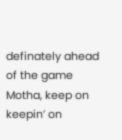definately ahead of the game Motha, keep on keepin’ on